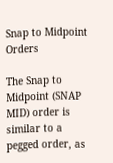Snap to Midpoint Orders

The Snap to Midpoint (SNAP MID) order is similar to a pegged order, as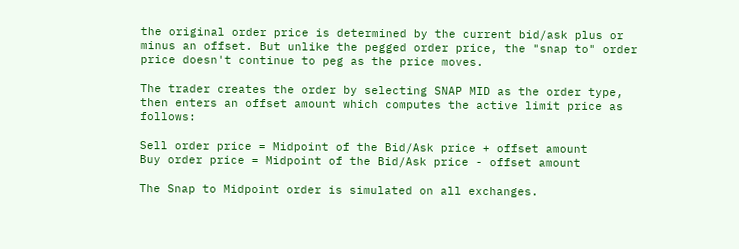the original order price is determined by the current bid/ask plus or minus an offset. But unlike the pegged order price, the "snap to" order price doesn't continue to peg as the price moves.

The trader creates the order by selecting SNAP MID as the order type, then enters an offset amount which computes the active limit price as follows:

Sell order price = Midpoint of the Bid/Ask price + offset amount
Buy order price = Midpoint of the Bid/Ask price - offset amount

The Snap to Midpoint order is simulated on all exchanges.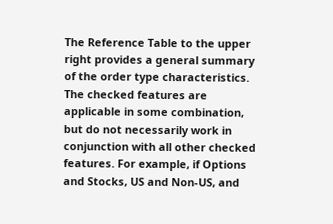The Reference Table to the upper right provides a general summary of the order type characteristics. The checked features are applicable in some combination, but do not necessarily work in conjunction with all other checked features. For example, if Options and Stocks, US and Non-US, and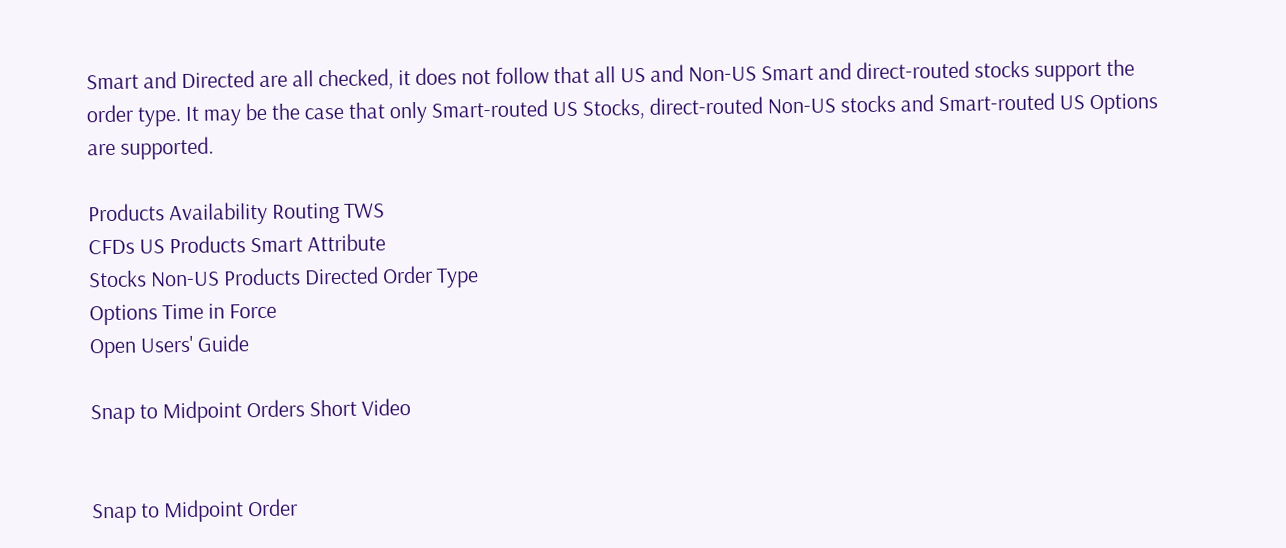Smart and Directed are all checked, it does not follow that all US and Non-US Smart and direct-routed stocks support the order type. It may be the case that only Smart-routed US Stocks, direct-routed Non-US stocks and Smart-routed US Options are supported.

Products Availability Routing TWS
CFDs US Products Smart Attribute
Stocks Non-US Products Directed Order Type
Options Time in Force
Open Users' Guide

Snap to Midpoint Orders Short Video


Snap to Midpoint Order